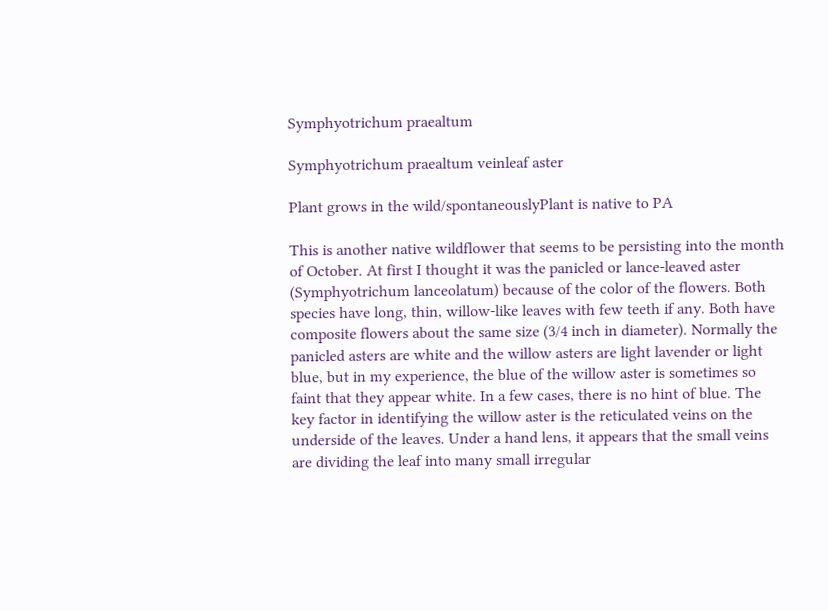Symphyotrichum praealtum

Symphyotrichum praealtum veinleaf aster

Plant grows in the wild/spontaneouslyPlant is native to PA

This is another native wildflower that seems to be persisting into the month of October. At first I thought it was the panicled or lance-leaved aster (Symphyotrichum lanceolatum) because of the color of the flowers. Both species have long, thin, willow-like leaves with few teeth if any. Both have composite flowers about the same size (3/4 inch in diameter). Normally the panicled asters are white and the willow asters are light lavender or light blue, but in my experience, the blue of the willow aster is sometimes so faint that they appear white. In a few cases, there is no hint of blue. The key factor in identifying the willow aster is the reticulated veins on the underside of the leaves. Under a hand lens, it appears that the small veins are dividing the leaf into many small irregular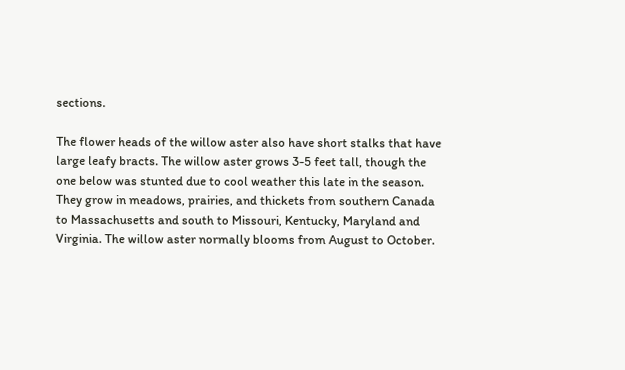sections.

The flower heads of the willow aster also have short stalks that have large leafy bracts. The willow aster grows 3-5 feet tall, though the one below was stunted due to cool weather this late in the season. They grow in meadows, prairies, and thickets from southern Canada to Massachusetts and south to Missouri, Kentucky, Maryland and Virginia. The willow aster normally blooms from August to October.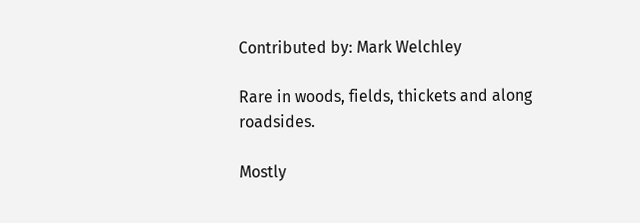Contributed by: Mark Welchley

Rare in woods, fields, thickets and along roadsides.

Mostly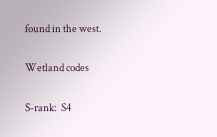found in the west.

Wetland codes

S-rank:  S4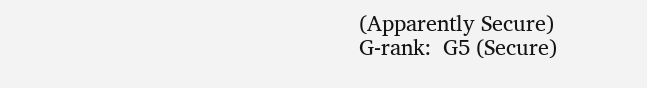(Apparently Secure)
G-rank:  G5 (Secure)